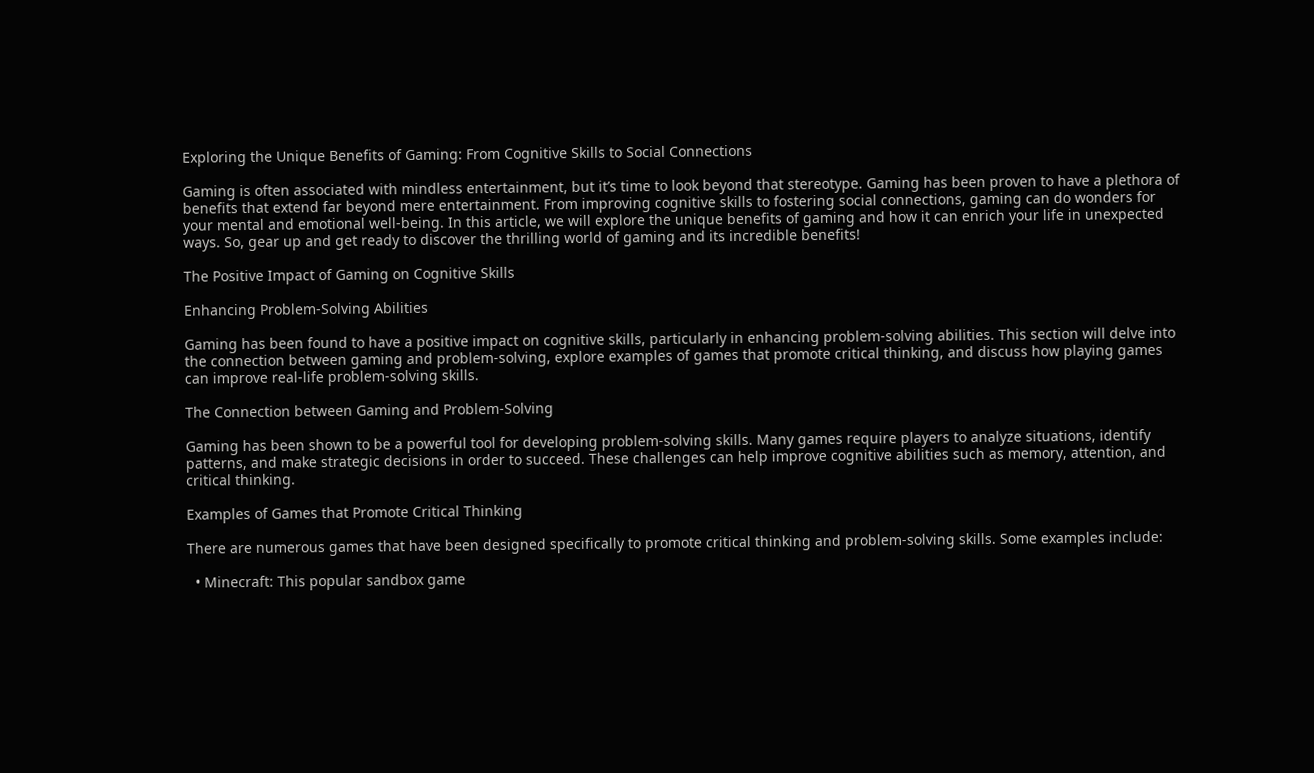Exploring the Unique Benefits of Gaming: From Cognitive Skills to Social Connections

Gaming is often associated with mindless entertainment, but it’s time to look beyond that stereotype. Gaming has been proven to have a plethora of benefits that extend far beyond mere entertainment. From improving cognitive skills to fostering social connections, gaming can do wonders for your mental and emotional well-being. In this article, we will explore the unique benefits of gaming and how it can enrich your life in unexpected ways. So, gear up and get ready to discover the thrilling world of gaming and its incredible benefits!

The Positive Impact of Gaming on Cognitive Skills

Enhancing Problem-Solving Abilities

Gaming has been found to have a positive impact on cognitive skills, particularly in enhancing problem-solving abilities. This section will delve into the connection between gaming and problem-solving, explore examples of games that promote critical thinking, and discuss how playing games can improve real-life problem-solving skills.

The Connection between Gaming and Problem-Solving

Gaming has been shown to be a powerful tool for developing problem-solving skills. Many games require players to analyze situations, identify patterns, and make strategic decisions in order to succeed. These challenges can help improve cognitive abilities such as memory, attention, and critical thinking.

Examples of Games that Promote Critical Thinking

There are numerous games that have been designed specifically to promote critical thinking and problem-solving skills. Some examples include:

  • Minecraft: This popular sandbox game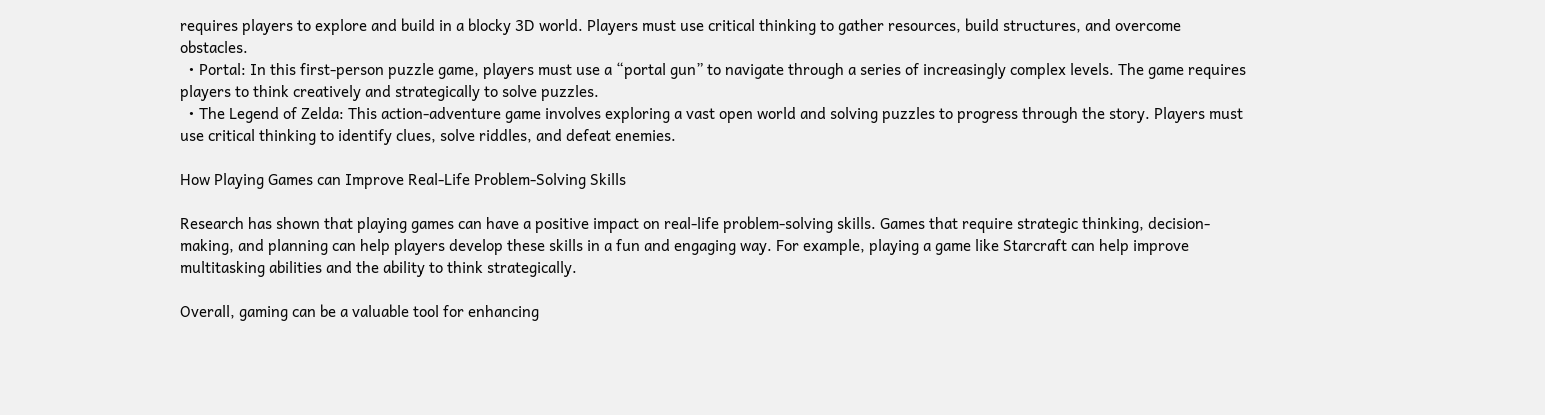requires players to explore and build in a blocky 3D world. Players must use critical thinking to gather resources, build structures, and overcome obstacles.
  • Portal: In this first-person puzzle game, players must use a “portal gun” to navigate through a series of increasingly complex levels. The game requires players to think creatively and strategically to solve puzzles.
  • The Legend of Zelda: This action-adventure game involves exploring a vast open world and solving puzzles to progress through the story. Players must use critical thinking to identify clues, solve riddles, and defeat enemies.

How Playing Games can Improve Real-Life Problem-Solving Skills

Research has shown that playing games can have a positive impact on real-life problem-solving skills. Games that require strategic thinking, decision-making, and planning can help players develop these skills in a fun and engaging way. For example, playing a game like Starcraft can help improve multitasking abilities and the ability to think strategically.

Overall, gaming can be a valuable tool for enhancing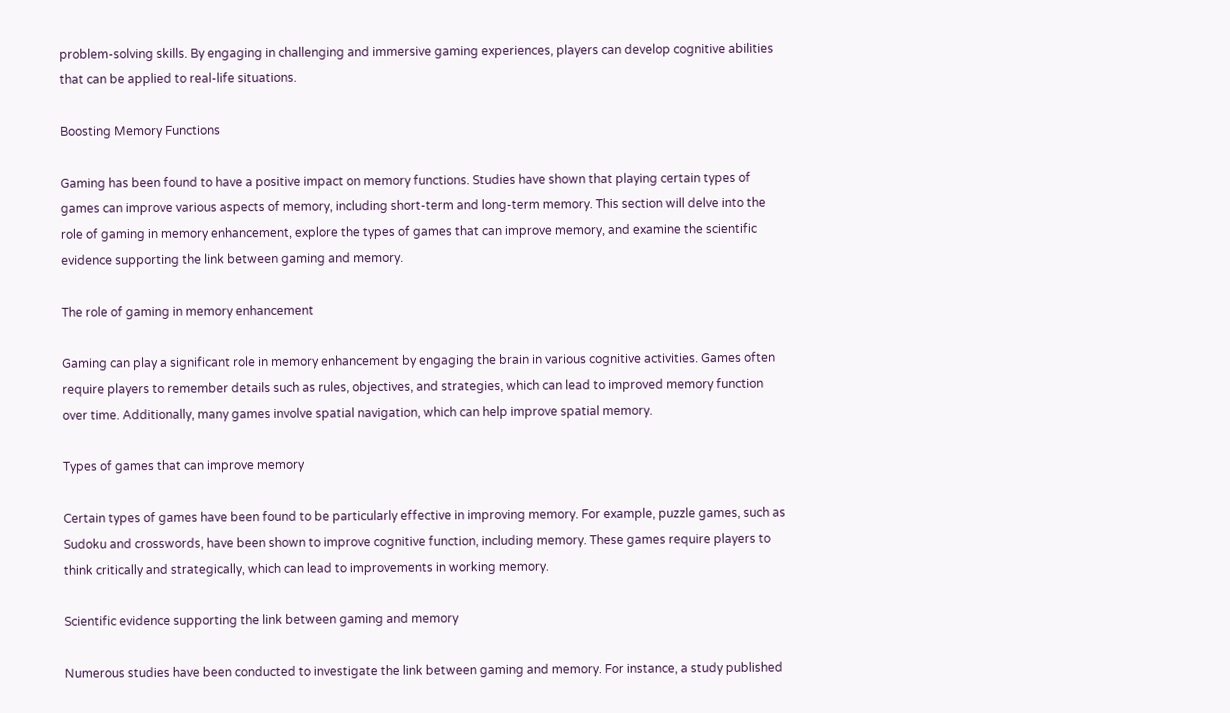problem-solving skills. By engaging in challenging and immersive gaming experiences, players can develop cognitive abilities that can be applied to real-life situations.

Boosting Memory Functions

Gaming has been found to have a positive impact on memory functions. Studies have shown that playing certain types of games can improve various aspects of memory, including short-term and long-term memory. This section will delve into the role of gaming in memory enhancement, explore the types of games that can improve memory, and examine the scientific evidence supporting the link between gaming and memory.

The role of gaming in memory enhancement

Gaming can play a significant role in memory enhancement by engaging the brain in various cognitive activities. Games often require players to remember details such as rules, objectives, and strategies, which can lead to improved memory function over time. Additionally, many games involve spatial navigation, which can help improve spatial memory.

Types of games that can improve memory

Certain types of games have been found to be particularly effective in improving memory. For example, puzzle games, such as Sudoku and crosswords, have been shown to improve cognitive function, including memory. These games require players to think critically and strategically, which can lead to improvements in working memory.

Scientific evidence supporting the link between gaming and memory

Numerous studies have been conducted to investigate the link between gaming and memory. For instance, a study published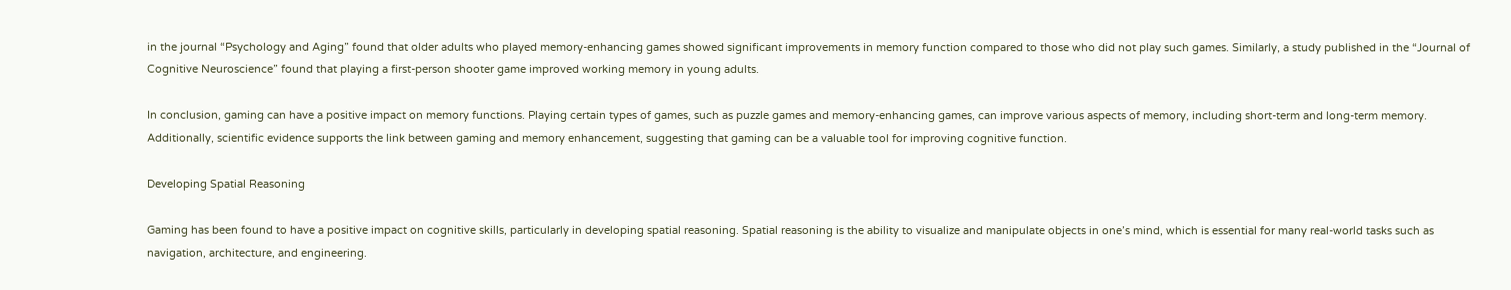in the journal “Psychology and Aging” found that older adults who played memory-enhancing games showed significant improvements in memory function compared to those who did not play such games. Similarly, a study published in the “Journal of Cognitive Neuroscience” found that playing a first-person shooter game improved working memory in young adults.

In conclusion, gaming can have a positive impact on memory functions. Playing certain types of games, such as puzzle games and memory-enhancing games, can improve various aspects of memory, including short-term and long-term memory. Additionally, scientific evidence supports the link between gaming and memory enhancement, suggesting that gaming can be a valuable tool for improving cognitive function.

Developing Spatial Reasoning

Gaming has been found to have a positive impact on cognitive skills, particularly in developing spatial reasoning. Spatial reasoning is the ability to visualize and manipulate objects in one’s mind, which is essential for many real-world tasks such as navigation, architecture, and engineering.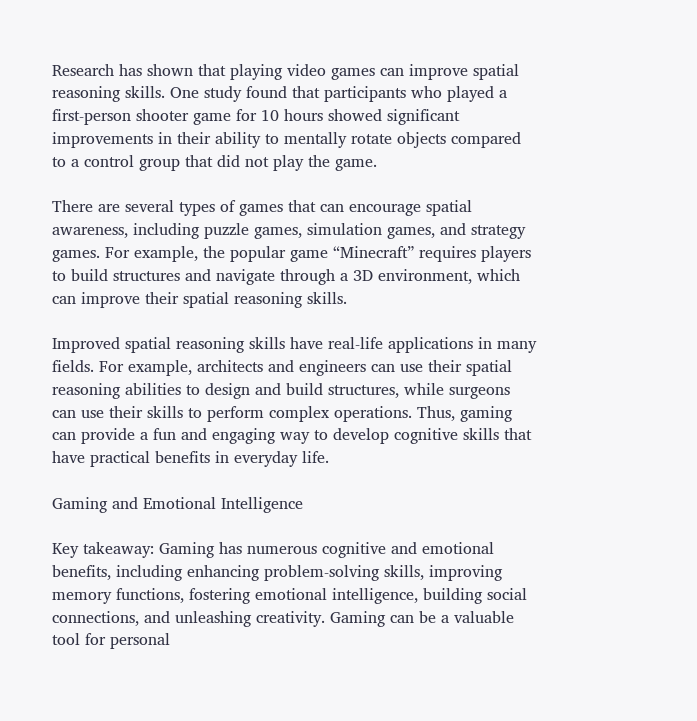Research has shown that playing video games can improve spatial reasoning skills. One study found that participants who played a first-person shooter game for 10 hours showed significant improvements in their ability to mentally rotate objects compared to a control group that did not play the game.

There are several types of games that can encourage spatial awareness, including puzzle games, simulation games, and strategy games. For example, the popular game “Minecraft” requires players to build structures and navigate through a 3D environment, which can improve their spatial reasoning skills.

Improved spatial reasoning skills have real-life applications in many fields. For example, architects and engineers can use their spatial reasoning abilities to design and build structures, while surgeons can use their skills to perform complex operations. Thus, gaming can provide a fun and engaging way to develop cognitive skills that have practical benefits in everyday life.

Gaming and Emotional Intelligence

Key takeaway: Gaming has numerous cognitive and emotional benefits, including enhancing problem-solving skills, improving memory functions, fostering emotional intelligence, building social connections, and unleashing creativity. Gaming can be a valuable tool for personal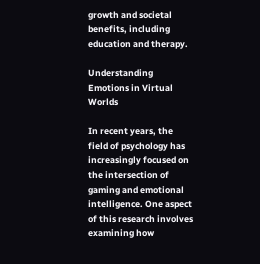growth and societal benefits, including education and therapy.

Understanding Emotions in Virtual Worlds

In recent years, the field of psychology has increasingly focused on the intersection of gaming and emotional intelligence. One aspect of this research involves examining how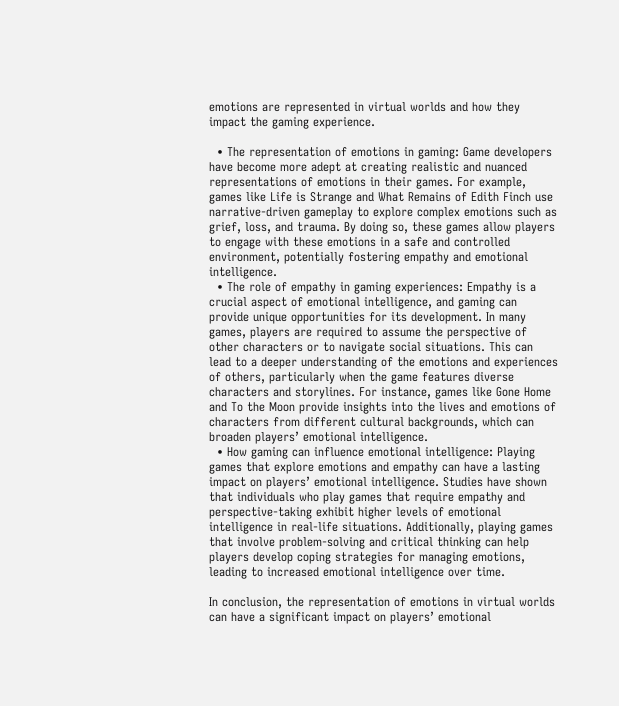emotions are represented in virtual worlds and how they impact the gaming experience.

  • The representation of emotions in gaming: Game developers have become more adept at creating realistic and nuanced representations of emotions in their games. For example, games like Life is Strange and What Remains of Edith Finch use narrative-driven gameplay to explore complex emotions such as grief, loss, and trauma. By doing so, these games allow players to engage with these emotions in a safe and controlled environment, potentially fostering empathy and emotional intelligence.
  • The role of empathy in gaming experiences: Empathy is a crucial aspect of emotional intelligence, and gaming can provide unique opportunities for its development. In many games, players are required to assume the perspective of other characters or to navigate social situations. This can lead to a deeper understanding of the emotions and experiences of others, particularly when the game features diverse characters and storylines. For instance, games like Gone Home and To the Moon provide insights into the lives and emotions of characters from different cultural backgrounds, which can broaden players’ emotional intelligence.
  • How gaming can influence emotional intelligence: Playing games that explore emotions and empathy can have a lasting impact on players’ emotional intelligence. Studies have shown that individuals who play games that require empathy and perspective-taking exhibit higher levels of emotional intelligence in real-life situations. Additionally, playing games that involve problem-solving and critical thinking can help players develop coping strategies for managing emotions, leading to increased emotional intelligence over time.

In conclusion, the representation of emotions in virtual worlds can have a significant impact on players’ emotional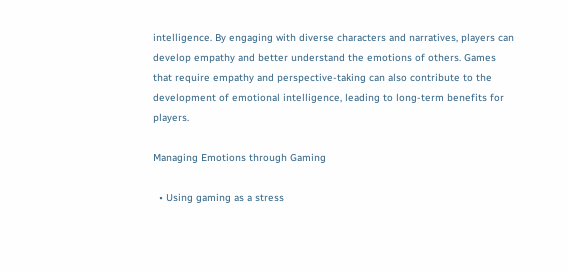intelligence. By engaging with diverse characters and narratives, players can develop empathy and better understand the emotions of others. Games that require empathy and perspective-taking can also contribute to the development of emotional intelligence, leading to long-term benefits for players.

Managing Emotions through Gaming

  • Using gaming as a stress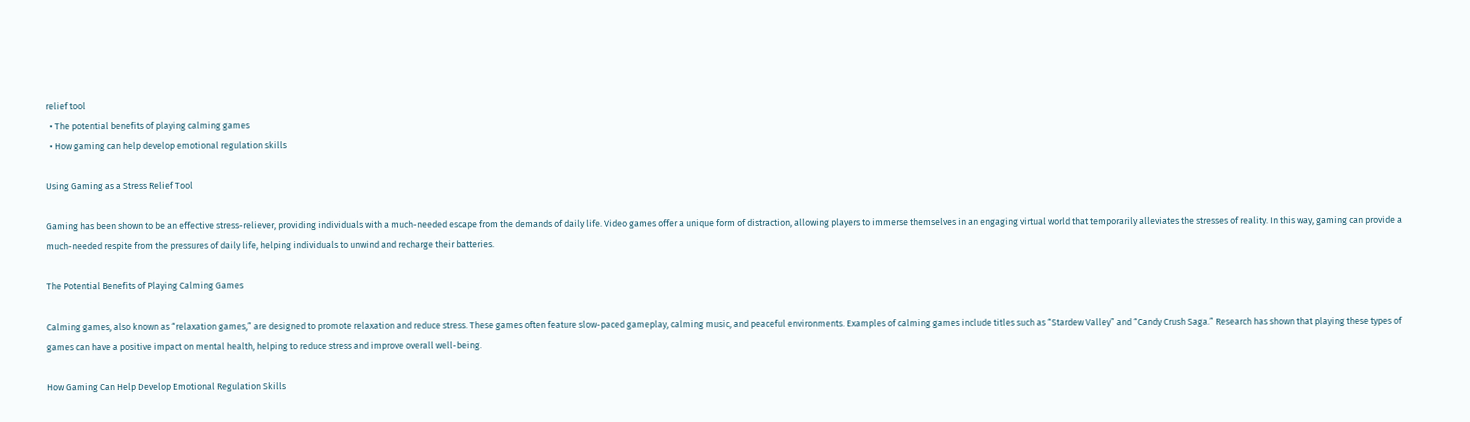relief tool
  • The potential benefits of playing calming games
  • How gaming can help develop emotional regulation skills

Using Gaming as a Stress Relief Tool

Gaming has been shown to be an effective stress-reliever, providing individuals with a much-needed escape from the demands of daily life. Video games offer a unique form of distraction, allowing players to immerse themselves in an engaging virtual world that temporarily alleviates the stresses of reality. In this way, gaming can provide a much-needed respite from the pressures of daily life, helping individuals to unwind and recharge their batteries.

The Potential Benefits of Playing Calming Games

Calming games, also known as “relaxation games,” are designed to promote relaxation and reduce stress. These games often feature slow-paced gameplay, calming music, and peaceful environments. Examples of calming games include titles such as “Stardew Valley” and “Candy Crush Saga.” Research has shown that playing these types of games can have a positive impact on mental health, helping to reduce stress and improve overall well-being.

How Gaming Can Help Develop Emotional Regulation Skills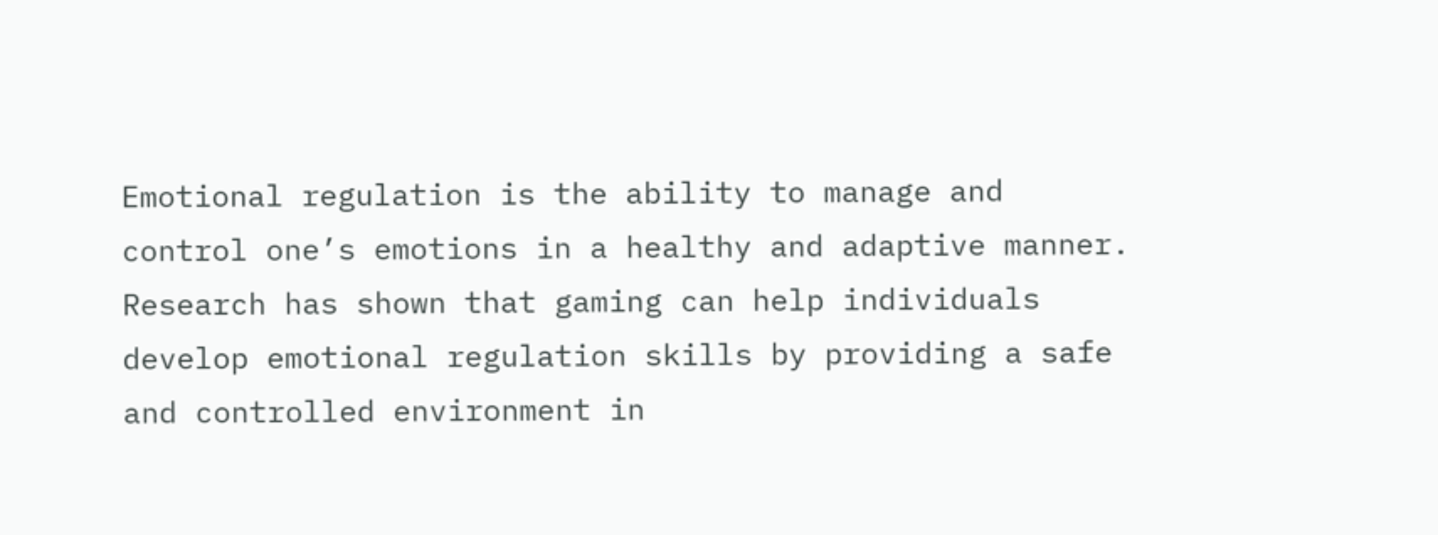Emotional regulation is the ability to manage and control one’s emotions in a healthy and adaptive manner. Research has shown that gaming can help individuals develop emotional regulation skills by providing a safe and controlled environment in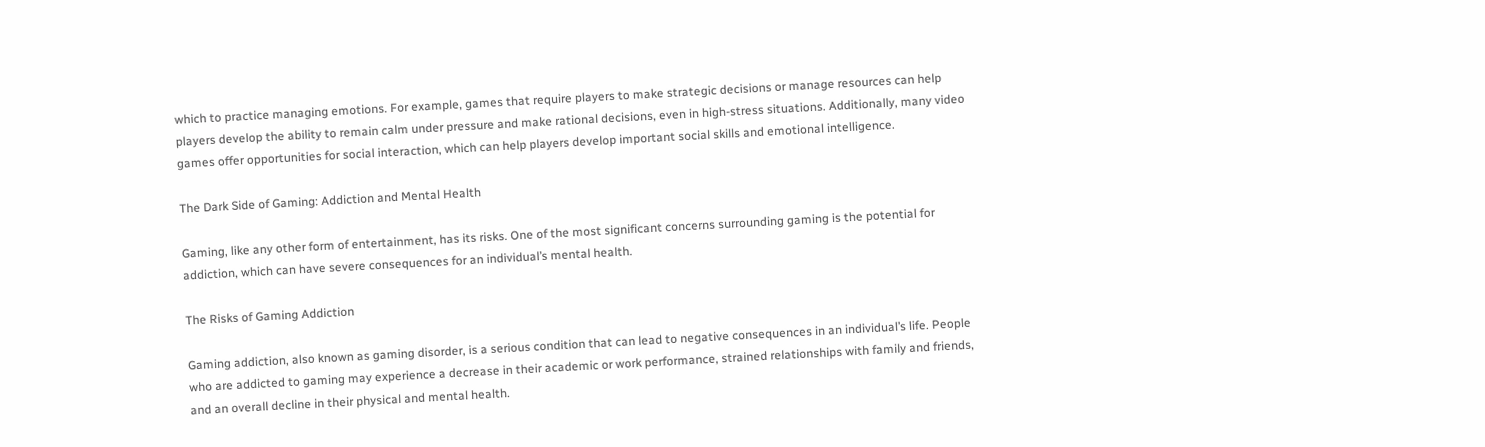which to practice managing emotions. For example, games that require players to make strategic decisions or manage resources can help players develop the ability to remain calm under pressure and make rational decisions, even in high-stress situations. Additionally, many video games offer opportunities for social interaction, which can help players develop important social skills and emotional intelligence.

The Dark Side of Gaming: Addiction and Mental Health

Gaming, like any other form of entertainment, has its risks. One of the most significant concerns surrounding gaming is the potential for addiction, which can have severe consequences for an individual’s mental health.

The Risks of Gaming Addiction

Gaming addiction, also known as gaming disorder, is a serious condition that can lead to negative consequences in an individual’s life. People who are addicted to gaming may experience a decrease in their academic or work performance, strained relationships with family and friends, and an overall decline in their physical and mental health.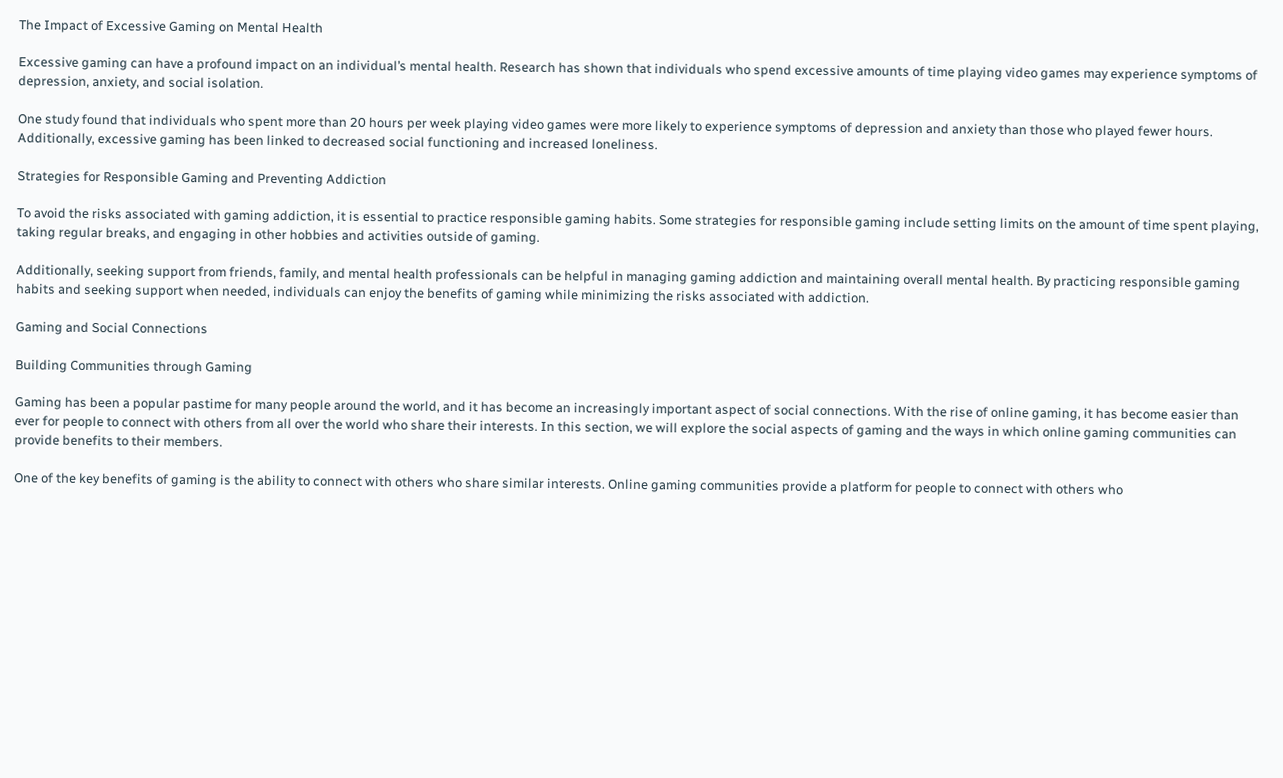The Impact of Excessive Gaming on Mental Health

Excessive gaming can have a profound impact on an individual’s mental health. Research has shown that individuals who spend excessive amounts of time playing video games may experience symptoms of depression, anxiety, and social isolation.

One study found that individuals who spent more than 20 hours per week playing video games were more likely to experience symptoms of depression and anxiety than those who played fewer hours. Additionally, excessive gaming has been linked to decreased social functioning and increased loneliness.

Strategies for Responsible Gaming and Preventing Addiction

To avoid the risks associated with gaming addiction, it is essential to practice responsible gaming habits. Some strategies for responsible gaming include setting limits on the amount of time spent playing, taking regular breaks, and engaging in other hobbies and activities outside of gaming.

Additionally, seeking support from friends, family, and mental health professionals can be helpful in managing gaming addiction and maintaining overall mental health. By practicing responsible gaming habits and seeking support when needed, individuals can enjoy the benefits of gaming while minimizing the risks associated with addiction.

Gaming and Social Connections

Building Communities through Gaming

Gaming has been a popular pastime for many people around the world, and it has become an increasingly important aspect of social connections. With the rise of online gaming, it has become easier than ever for people to connect with others from all over the world who share their interests. In this section, we will explore the social aspects of gaming and the ways in which online gaming communities can provide benefits to their members.

One of the key benefits of gaming is the ability to connect with others who share similar interests. Online gaming communities provide a platform for people to connect with others who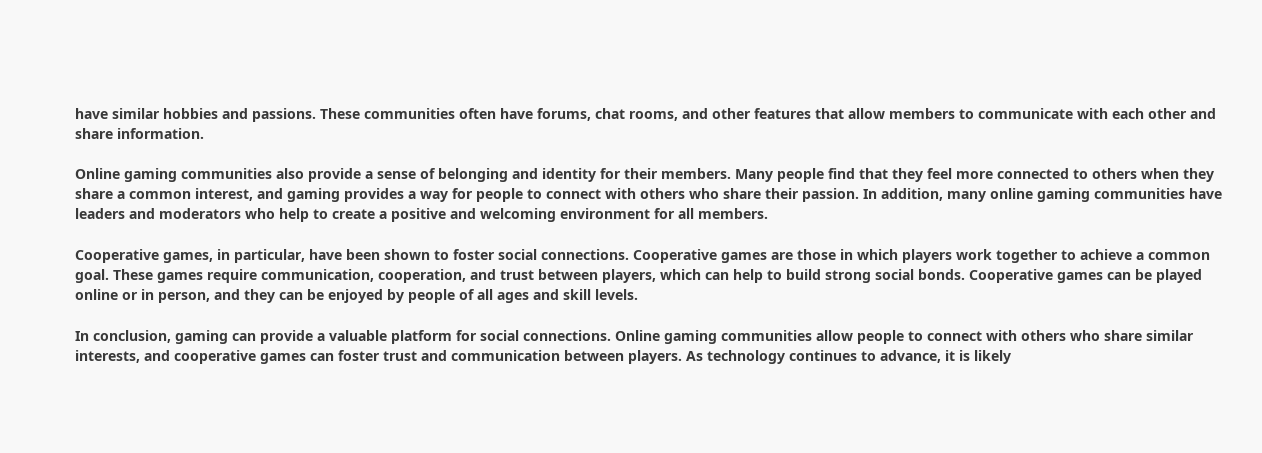have similar hobbies and passions. These communities often have forums, chat rooms, and other features that allow members to communicate with each other and share information.

Online gaming communities also provide a sense of belonging and identity for their members. Many people find that they feel more connected to others when they share a common interest, and gaming provides a way for people to connect with others who share their passion. In addition, many online gaming communities have leaders and moderators who help to create a positive and welcoming environment for all members.

Cooperative games, in particular, have been shown to foster social connections. Cooperative games are those in which players work together to achieve a common goal. These games require communication, cooperation, and trust between players, which can help to build strong social bonds. Cooperative games can be played online or in person, and they can be enjoyed by people of all ages and skill levels.

In conclusion, gaming can provide a valuable platform for social connections. Online gaming communities allow people to connect with others who share similar interests, and cooperative games can foster trust and communication between players. As technology continues to advance, it is likely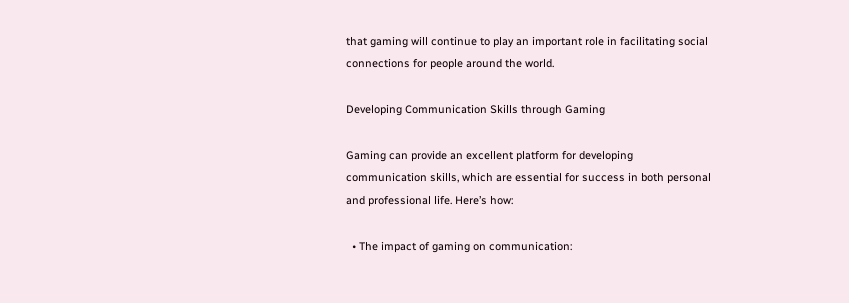that gaming will continue to play an important role in facilitating social connections for people around the world.

Developing Communication Skills through Gaming

Gaming can provide an excellent platform for developing communication skills, which are essential for success in both personal and professional life. Here’s how:

  • The impact of gaming on communication: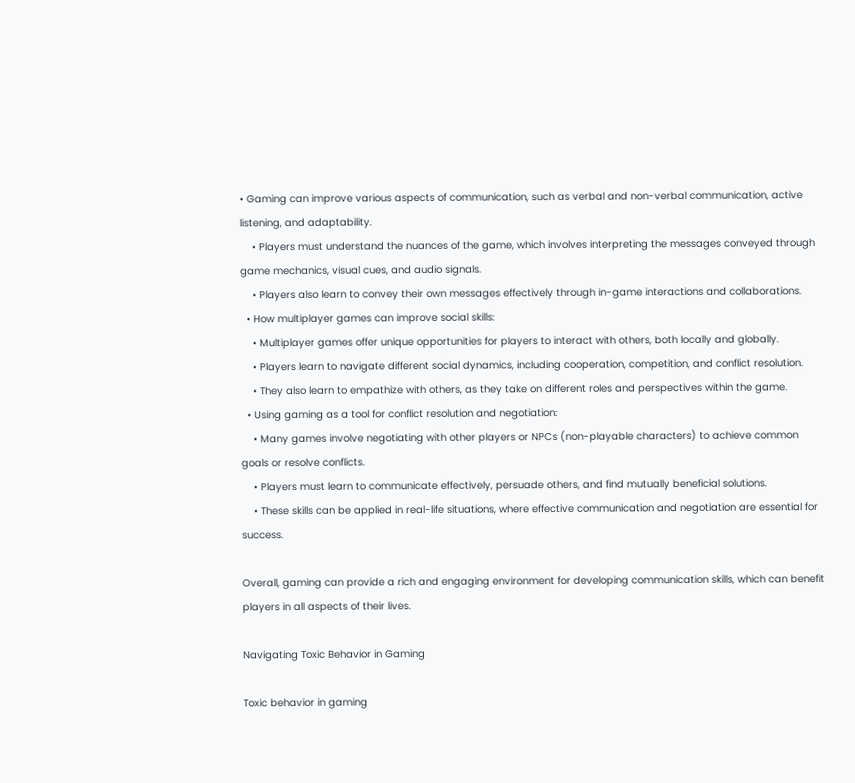• Gaming can improve various aspects of communication, such as verbal and non-verbal communication, active listening, and adaptability.
    • Players must understand the nuances of the game, which involves interpreting the messages conveyed through game mechanics, visual cues, and audio signals.
    • Players also learn to convey their own messages effectively through in-game interactions and collaborations.
  • How multiplayer games can improve social skills:
    • Multiplayer games offer unique opportunities for players to interact with others, both locally and globally.
    • Players learn to navigate different social dynamics, including cooperation, competition, and conflict resolution.
    • They also learn to empathize with others, as they take on different roles and perspectives within the game.
  • Using gaming as a tool for conflict resolution and negotiation:
    • Many games involve negotiating with other players or NPCs (non-playable characters) to achieve common goals or resolve conflicts.
    • Players must learn to communicate effectively, persuade others, and find mutually beneficial solutions.
    • These skills can be applied in real-life situations, where effective communication and negotiation are essential for success.

Overall, gaming can provide a rich and engaging environment for developing communication skills, which can benefit players in all aspects of their lives.

Navigating Toxic Behavior in Gaming

Toxic behavior in gaming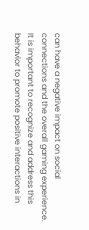can have a negative impact on social connections and the overall gaming experience. It is important to recognize and address this behavior to promote positive interactions in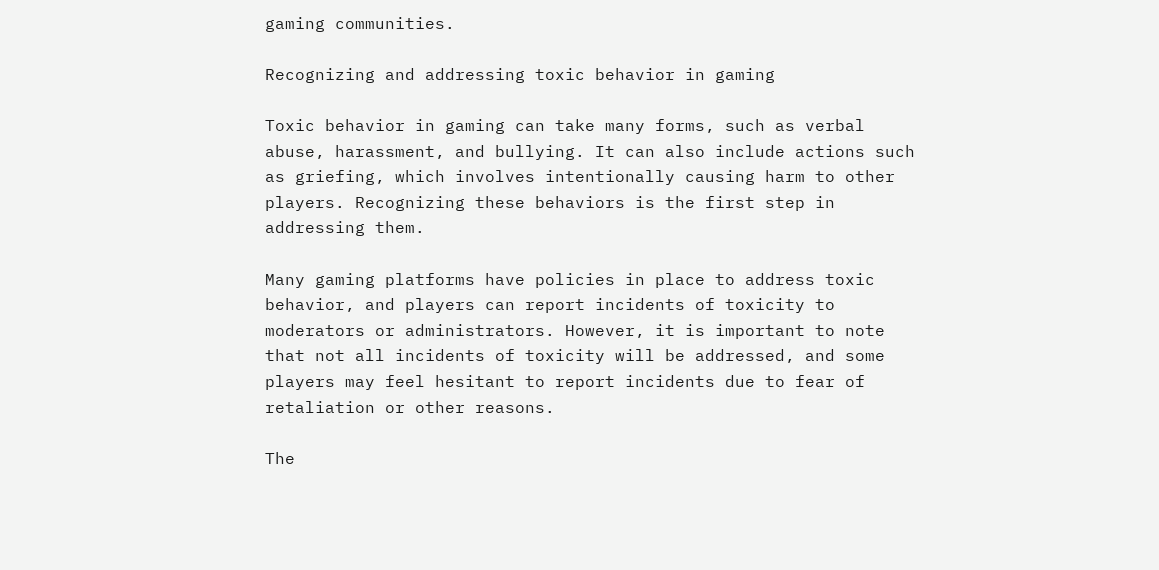gaming communities.

Recognizing and addressing toxic behavior in gaming

Toxic behavior in gaming can take many forms, such as verbal abuse, harassment, and bullying. It can also include actions such as griefing, which involves intentionally causing harm to other players. Recognizing these behaviors is the first step in addressing them.

Many gaming platforms have policies in place to address toxic behavior, and players can report incidents of toxicity to moderators or administrators. However, it is important to note that not all incidents of toxicity will be addressed, and some players may feel hesitant to report incidents due to fear of retaliation or other reasons.

The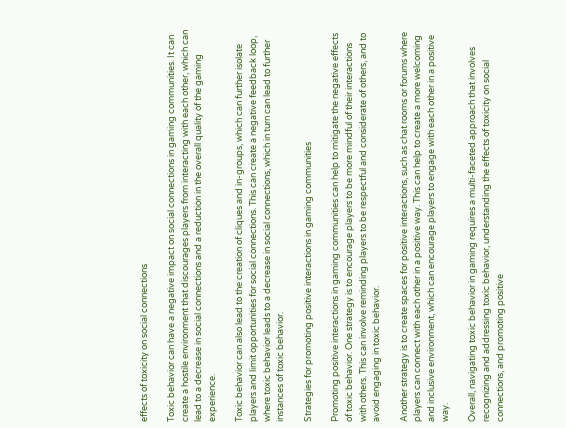effects of toxicity on social connections

Toxic behavior can have a negative impact on social connections in gaming communities. It can create a hostile environment that discourages players from interacting with each other, which can lead to a decrease in social connections and a reduction in the overall quality of the gaming experience.

Toxic behavior can also lead to the creation of cliques and in-groups, which can further isolate players and limit opportunities for social connections. This can create a negative feedback loop, where toxic behavior leads to a decrease in social connections, which in turn can lead to further instances of toxic behavior.

Strategies for promoting positive interactions in gaming communities

Promoting positive interactions in gaming communities can help to mitigate the negative effects of toxic behavior. One strategy is to encourage players to be more mindful of their interactions with others. This can involve reminding players to be respectful and considerate of others, and to avoid engaging in toxic behavior.

Another strategy is to create spaces for positive interactions, such as chat rooms or forums where players can connect with each other in a positive way. This can help to create a more welcoming and inclusive environment, which can encourage players to engage with each other in a positive way.

Overall, navigating toxic behavior in gaming requires a multi-faceted approach that involves recognizing and addressing toxic behavior, understanding the effects of toxicity on social connections, and promoting positive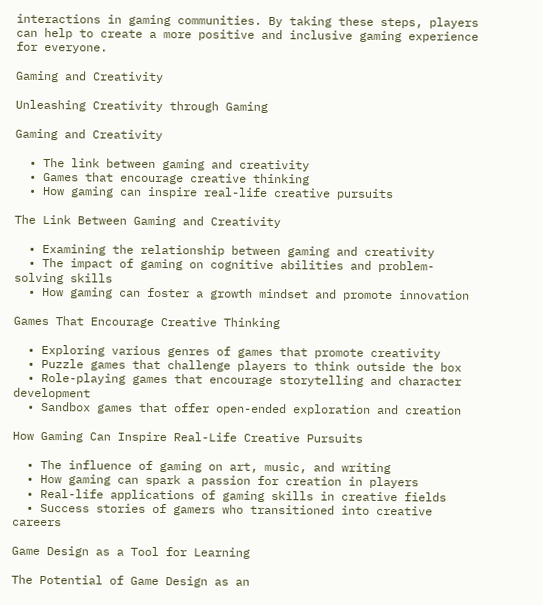interactions in gaming communities. By taking these steps, players can help to create a more positive and inclusive gaming experience for everyone.

Gaming and Creativity

Unleashing Creativity through Gaming

Gaming and Creativity

  • The link between gaming and creativity
  • Games that encourage creative thinking
  • How gaming can inspire real-life creative pursuits

The Link Between Gaming and Creativity

  • Examining the relationship between gaming and creativity
  • The impact of gaming on cognitive abilities and problem-solving skills
  • How gaming can foster a growth mindset and promote innovation

Games That Encourage Creative Thinking

  • Exploring various genres of games that promote creativity
  • Puzzle games that challenge players to think outside the box
  • Role-playing games that encourage storytelling and character development
  • Sandbox games that offer open-ended exploration and creation

How Gaming Can Inspire Real-Life Creative Pursuits

  • The influence of gaming on art, music, and writing
  • How gaming can spark a passion for creation in players
  • Real-life applications of gaming skills in creative fields
  • Success stories of gamers who transitioned into creative careers

Game Design as a Tool for Learning

The Potential of Game Design as an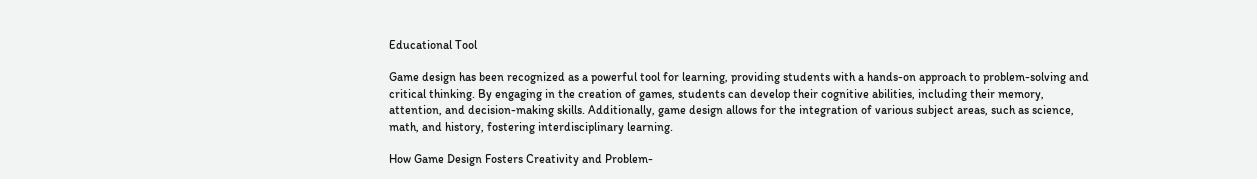Educational Tool

Game design has been recognized as a powerful tool for learning, providing students with a hands-on approach to problem-solving and critical thinking. By engaging in the creation of games, students can develop their cognitive abilities, including their memory, attention, and decision-making skills. Additionally, game design allows for the integration of various subject areas, such as science, math, and history, fostering interdisciplinary learning.

How Game Design Fosters Creativity and Problem-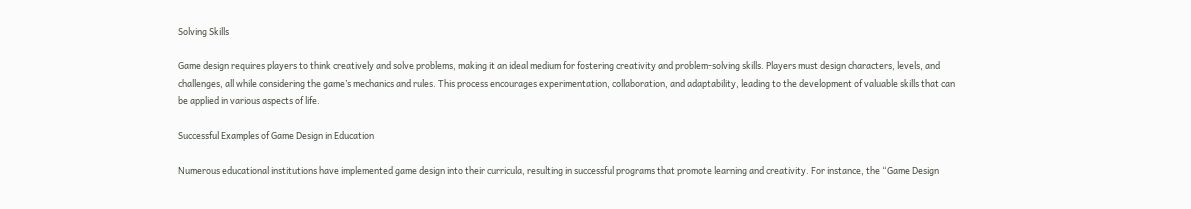Solving Skills

Game design requires players to think creatively and solve problems, making it an ideal medium for fostering creativity and problem-solving skills. Players must design characters, levels, and challenges, all while considering the game’s mechanics and rules. This process encourages experimentation, collaboration, and adaptability, leading to the development of valuable skills that can be applied in various aspects of life.

Successful Examples of Game Design in Education

Numerous educational institutions have implemented game design into their curricula, resulting in successful programs that promote learning and creativity. For instance, the “Game Design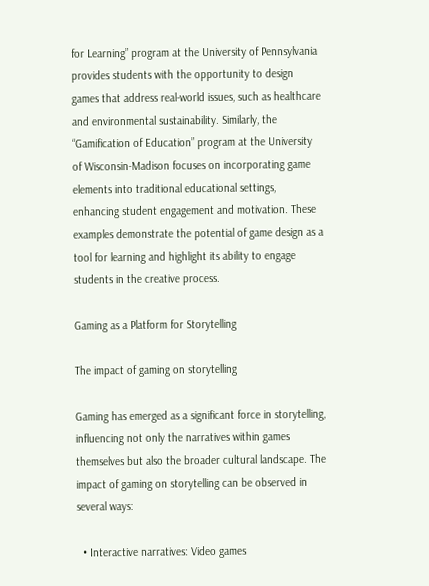for Learning” program at the University of Pennsylvania provides students with the opportunity to design games that address real-world issues, such as healthcare and environmental sustainability. Similarly, the “Gamification of Education” program at the University of Wisconsin-Madison focuses on incorporating game elements into traditional educational settings, enhancing student engagement and motivation. These examples demonstrate the potential of game design as a tool for learning and highlight its ability to engage students in the creative process.

Gaming as a Platform for Storytelling

The impact of gaming on storytelling

Gaming has emerged as a significant force in storytelling, influencing not only the narratives within games themselves but also the broader cultural landscape. The impact of gaming on storytelling can be observed in several ways:

  • Interactive narratives: Video games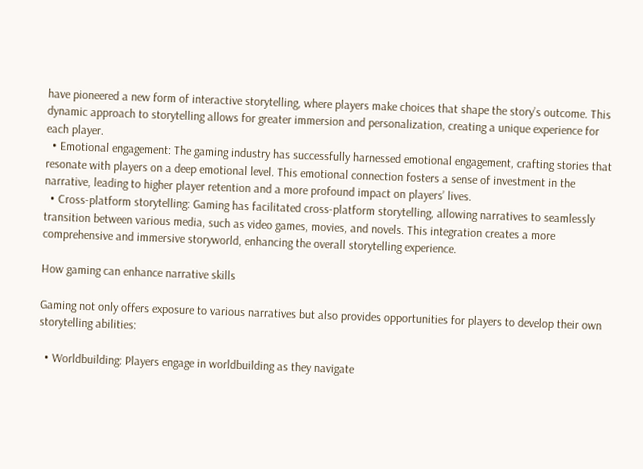have pioneered a new form of interactive storytelling, where players make choices that shape the story’s outcome. This dynamic approach to storytelling allows for greater immersion and personalization, creating a unique experience for each player.
  • Emotional engagement: The gaming industry has successfully harnessed emotional engagement, crafting stories that resonate with players on a deep emotional level. This emotional connection fosters a sense of investment in the narrative, leading to higher player retention and a more profound impact on players’ lives.
  • Cross-platform storytelling: Gaming has facilitated cross-platform storytelling, allowing narratives to seamlessly transition between various media, such as video games, movies, and novels. This integration creates a more comprehensive and immersive storyworld, enhancing the overall storytelling experience.

How gaming can enhance narrative skills

Gaming not only offers exposure to various narratives but also provides opportunities for players to develop their own storytelling abilities:

  • Worldbuilding: Players engage in worldbuilding as they navigate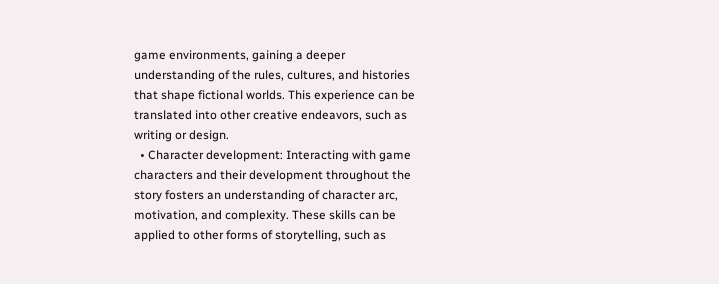game environments, gaining a deeper understanding of the rules, cultures, and histories that shape fictional worlds. This experience can be translated into other creative endeavors, such as writing or design.
  • Character development: Interacting with game characters and their development throughout the story fosters an understanding of character arc, motivation, and complexity. These skills can be applied to other forms of storytelling, such as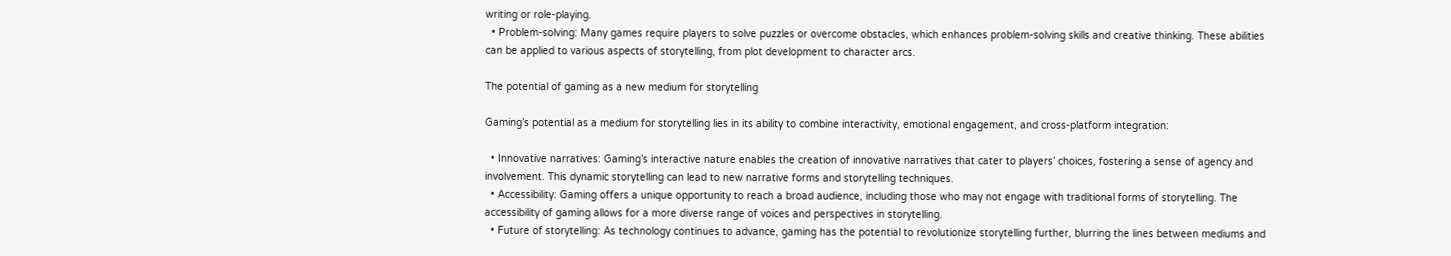writing or role-playing.
  • Problem-solving: Many games require players to solve puzzles or overcome obstacles, which enhances problem-solving skills and creative thinking. These abilities can be applied to various aspects of storytelling, from plot development to character arcs.

The potential of gaming as a new medium for storytelling

Gaming’s potential as a medium for storytelling lies in its ability to combine interactivity, emotional engagement, and cross-platform integration:

  • Innovative narratives: Gaming’s interactive nature enables the creation of innovative narratives that cater to players’ choices, fostering a sense of agency and involvement. This dynamic storytelling can lead to new narrative forms and storytelling techniques.
  • Accessibility: Gaming offers a unique opportunity to reach a broad audience, including those who may not engage with traditional forms of storytelling. The accessibility of gaming allows for a more diverse range of voices and perspectives in storytelling.
  • Future of storytelling: As technology continues to advance, gaming has the potential to revolutionize storytelling further, blurring the lines between mediums and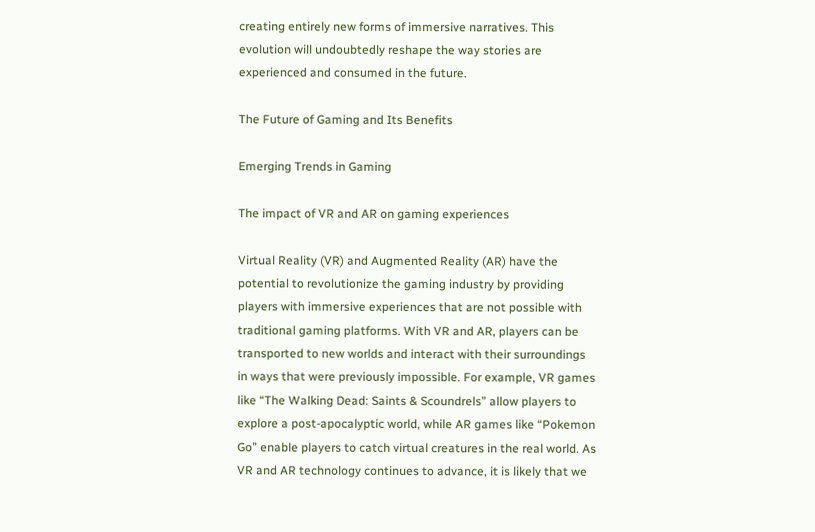creating entirely new forms of immersive narratives. This evolution will undoubtedly reshape the way stories are experienced and consumed in the future.

The Future of Gaming and Its Benefits

Emerging Trends in Gaming

The impact of VR and AR on gaming experiences

Virtual Reality (VR) and Augmented Reality (AR) have the potential to revolutionize the gaming industry by providing players with immersive experiences that are not possible with traditional gaming platforms. With VR and AR, players can be transported to new worlds and interact with their surroundings in ways that were previously impossible. For example, VR games like “The Walking Dead: Saints & Scoundrels” allow players to explore a post-apocalyptic world, while AR games like “Pokemon Go” enable players to catch virtual creatures in the real world. As VR and AR technology continues to advance, it is likely that we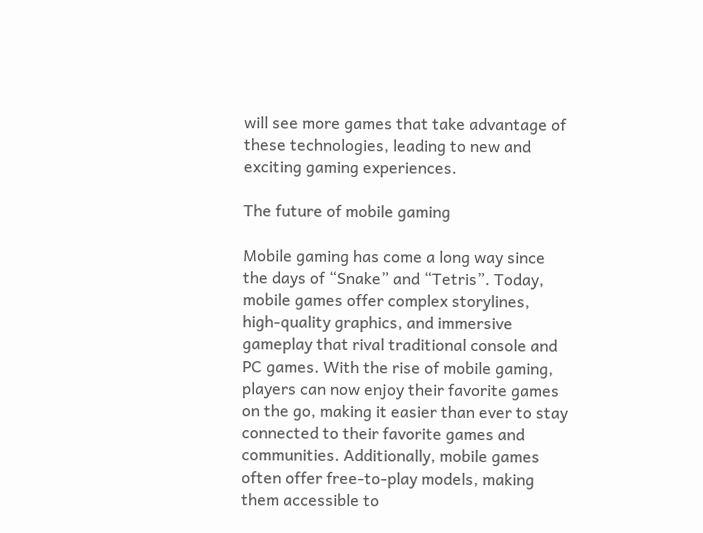will see more games that take advantage of these technologies, leading to new and exciting gaming experiences.

The future of mobile gaming

Mobile gaming has come a long way since the days of “Snake” and “Tetris”. Today, mobile games offer complex storylines, high-quality graphics, and immersive gameplay that rival traditional console and PC games. With the rise of mobile gaming, players can now enjoy their favorite games on the go, making it easier than ever to stay connected to their favorite games and communities. Additionally, mobile games often offer free-to-play models, making them accessible to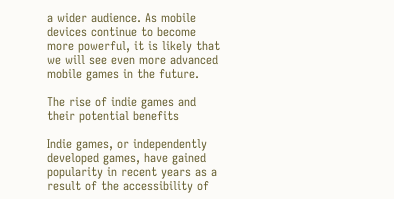a wider audience. As mobile devices continue to become more powerful, it is likely that we will see even more advanced mobile games in the future.

The rise of indie games and their potential benefits

Indie games, or independently developed games, have gained popularity in recent years as a result of the accessibility of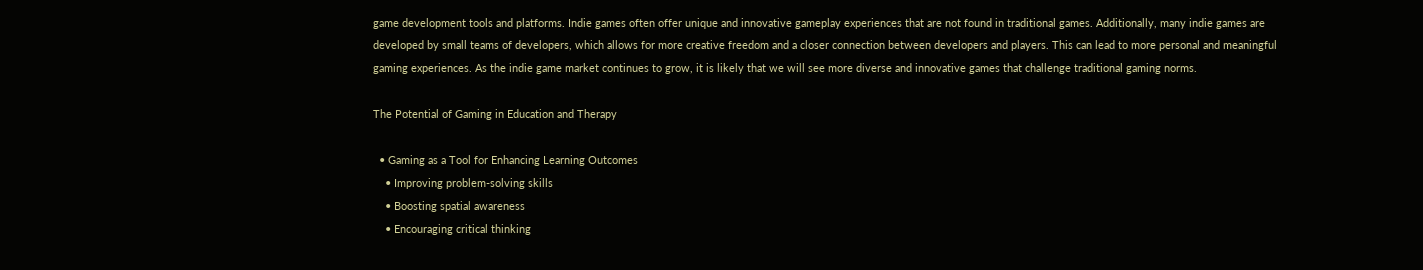game development tools and platforms. Indie games often offer unique and innovative gameplay experiences that are not found in traditional games. Additionally, many indie games are developed by small teams of developers, which allows for more creative freedom and a closer connection between developers and players. This can lead to more personal and meaningful gaming experiences. As the indie game market continues to grow, it is likely that we will see more diverse and innovative games that challenge traditional gaming norms.

The Potential of Gaming in Education and Therapy

  • Gaming as a Tool for Enhancing Learning Outcomes
    • Improving problem-solving skills
    • Boosting spatial awareness
    • Encouraging critical thinking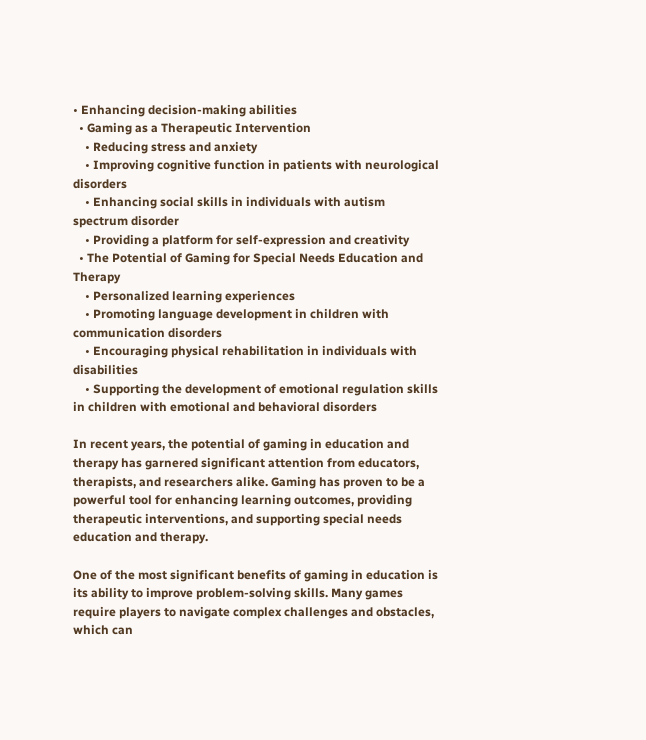• Enhancing decision-making abilities
  • Gaming as a Therapeutic Intervention
    • Reducing stress and anxiety
    • Improving cognitive function in patients with neurological disorders
    • Enhancing social skills in individuals with autism spectrum disorder
    • Providing a platform for self-expression and creativity
  • The Potential of Gaming for Special Needs Education and Therapy
    • Personalized learning experiences
    • Promoting language development in children with communication disorders
    • Encouraging physical rehabilitation in individuals with disabilities
    • Supporting the development of emotional regulation skills in children with emotional and behavioral disorders

In recent years, the potential of gaming in education and therapy has garnered significant attention from educators, therapists, and researchers alike. Gaming has proven to be a powerful tool for enhancing learning outcomes, providing therapeutic interventions, and supporting special needs education and therapy.

One of the most significant benefits of gaming in education is its ability to improve problem-solving skills. Many games require players to navigate complex challenges and obstacles, which can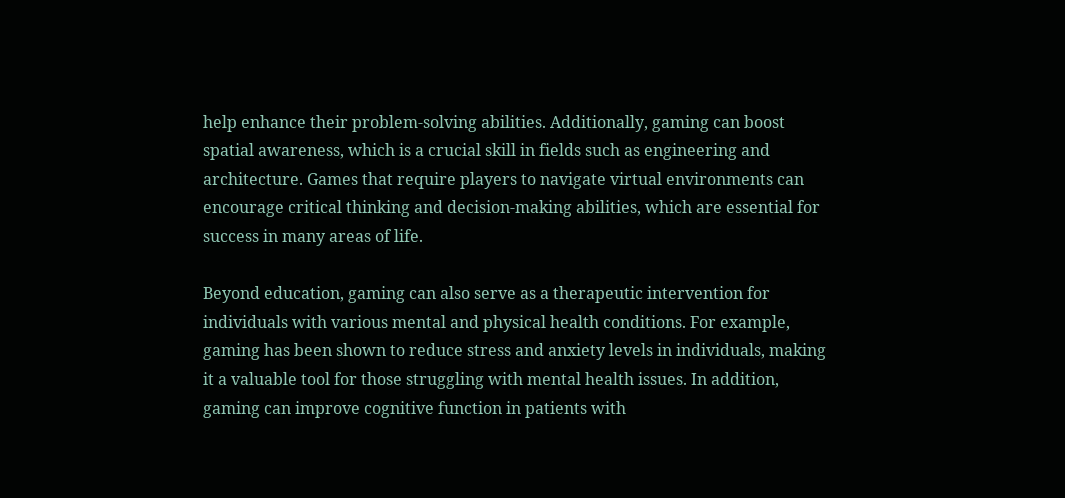help enhance their problem-solving abilities. Additionally, gaming can boost spatial awareness, which is a crucial skill in fields such as engineering and architecture. Games that require players to navigate virtual environments can encourage critical thinking and decision-making abilities, which are essential for success in many areas of life.

Beyond education, gaming can also serve as a therapeutic intervention for individuals with various mental and physical health conditions. For example, gaming has been shown to reduce stress and anxiety levels in individuals, making it a valuable tool for those struggling with mental health issues. In addition, gaming can improve cognitive function in patients with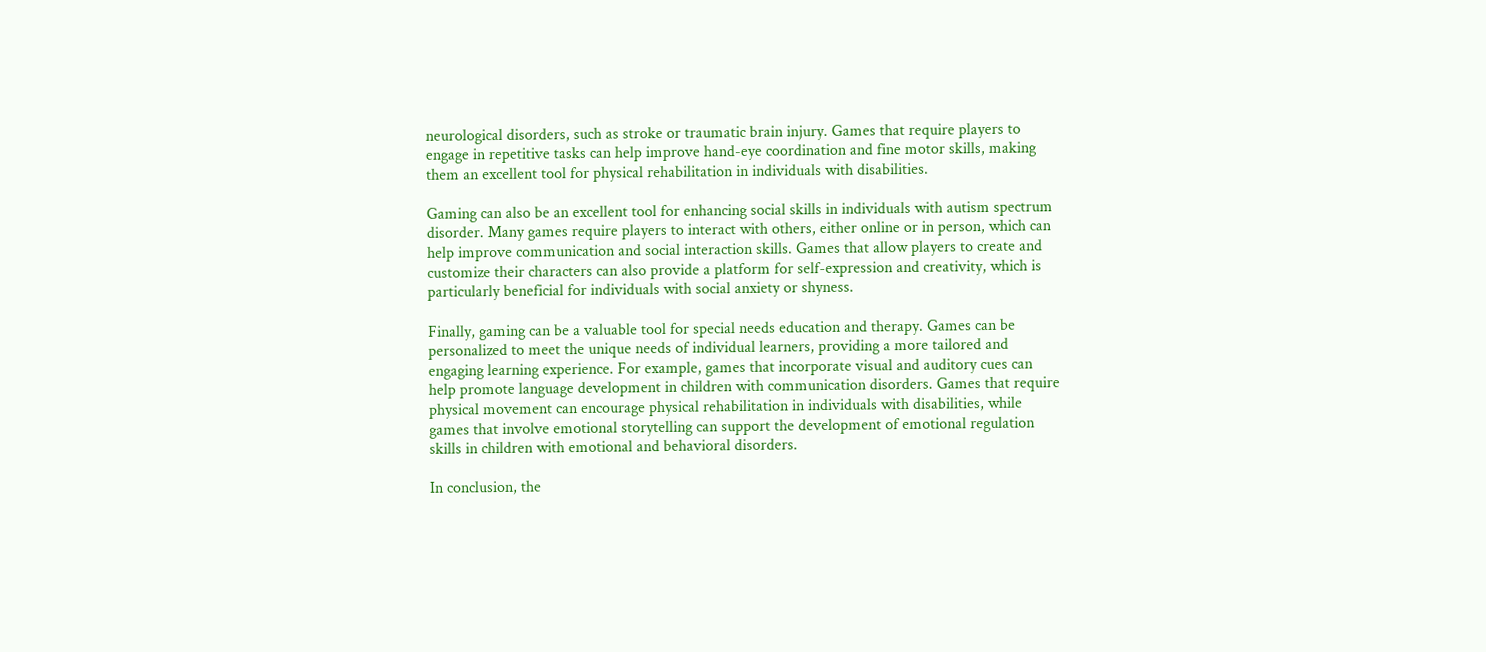neurological disorders, such as stroke or traumatic brain injury. Games that require players to engage in repetitive tasks can help improve hand-eye coordination and fine motor skills, making them an excellent tool for physical rehabilitation in individuals with disabilities.

Gaming can also be an excellent tool for enhancing social skills in individuals with autism spectrum disorder. Many games require players to interact with others, either online or in person, which can help improve communication and social interaction skills. Games that allow players to create and customize their characters can also provide a platform for self-expression and creativity, which is particularly beneficial for individuals with social anxiety or shyness.

Finally, gaming can be a valuable tool for special needs education and therapy. Games can be personalized to meet the unique needs of individual learners, providing a more tailored and engaging learning experience. For example, games that incorporate visual and auditory cues can help promote language development in children with communication disorders. Games that require physical movement can encourage physical rehabilitation in individuals with disabilities, while games that involve emotional storytelling can support the development of emotional regulation skills in children with emotional and behavioral disorders.

In conclusion, the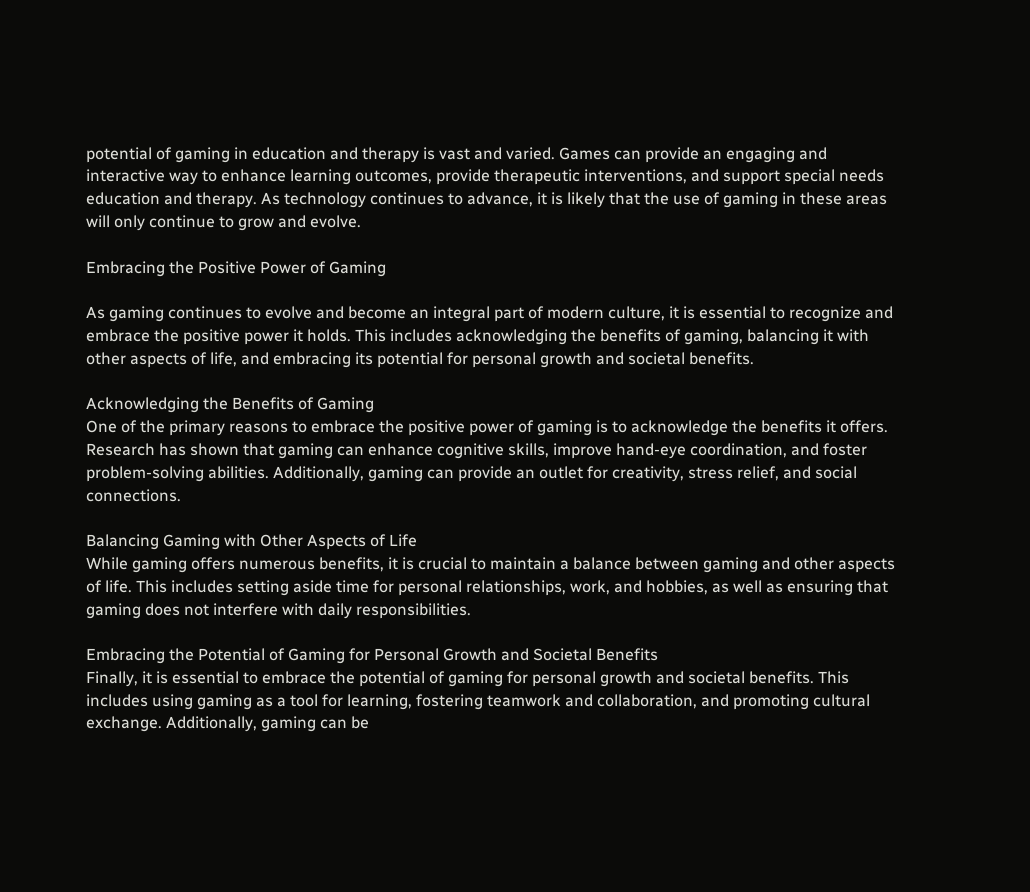potential of gaming in education and therapy is vast and varied. Games can provide an engaging and interactive way to enhance learning outcomes, provide therapeutic interventions, and support special needs education and therapy. As technology continues to advance, it is likely that the use of gaming in these areas will only continue to grow and evolve.

Embracing the Positive Power of Gaming

As gaming continues to evolve and become an integral part of modern culture, it is essential to recognize and embrace the positive power it holds. This includes acknowledging the benefits of gaming, balancing it with other aspects of life, and embracing its potential for personal growth and societal benefits.

Acknowledging the Benefits of Gaming
One of the primary reasons to embrace the positive power of gaming is to acknowledge the benefits it offers. Research has shown that gaming can enhance cognitive skills, improve hand-eye coordination, and foster problem-solving abilities. Additionally, gaming can provide an outlet for creativity, stress relief, and social connections.

Balancing Gaming with Other Aspects of Life
While gaming offers numerous benefits, it is crucial to maintain a balance between gaming and other aspects of life. This includes setting aside time for personal relationships, work, and hobbies, as well as ensuring that gaming does not interfere with daily responsibilities.

Embracing the Potential of Gaming for Personal Growth and Societal Benefits
Finally, it is essential to embrace the potential of gaming for personal growth and societal benefits. This includes using gaming as a tool for learning, fostering teamwork and collaboration, and promoting cultural exchange. Additionally, gaming can be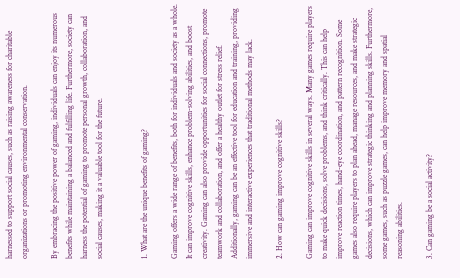harnessed to support social causes, such as raising awareness for charitable organizations or promoting environmental conservation.

By embracing the positive power of gaming, individuals can enjoy its numerous benefits while maintaining a balanced and fulfilling life. Furthermore, society can harness the potential of gaming to promote personal growth, collaboration, and social causes, making it a valuable tool for the future.


1. What are the unique benefits of gaming?

Gaming offers a wide range of benefits, both for individuals and society as a whole. It can improve cognitive skills, enhance problem-solving abilities, and boost creativity. Gaming can also provide opportunities for social connections, promote teamwork and collaboration, and offer a healthy outlet for stress relief. Additionally, gaming can be an effective tool for education and training, providing immersive and interactive experiences that traditional methods may lack.

2. How can gaming improve cognitive skills?

Gaming can improve cognitive skills in several ways. Many games require players to make quick decisions, solve problems, and think critically. This can help improve reaction times, hand-eye coordination, and pattern recognition. Some games also require players to plan ahead, manage resources, and make strategic decisions, which can improve strategic thinking and planning skills. Furthermore, some games, such as puzzle games, can help improve memory and spatial reasoning abilities.

3. Can gaming be a social activity?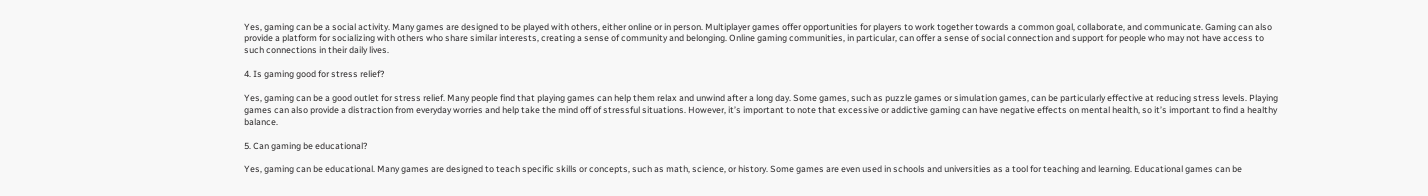Yes, gaming can be a social activity. Many games are designed to be played with others, either online or in person. Multiplayer games offer opportunities for players to work together towards a common goal, collaborate, and communicate. Gaming can also provide a platform for socializing with others who share similar interests, creating a sense of community and belonging. Online gaming communities, in particular, can offer a sense of social connection and support for people who may not have access to such connections in their daily lives.

4. Is gaming good for stress relief?

Yes, gaming can be a good outlet for stress relief. Many people find that playing games can help them relax and unwind after a long day. Some games, such as puzzle games or simulation games, can be particularly effective at reducing stress levels. Playing games can also provide a distraction from everyday worries and help take the mind off of stressful situations. However, it’s important to note that excessive or addictive gaming can have negative effects on mental health, so it’s important to find a healthy balance.

5. Can gaming be educational?

Yes, gaming can be educational. Many games are designed to teach specific skills or concepts, such as math, science, or history. Some games are even used in schools and universities as a tool for teaching and learning. Educational games can be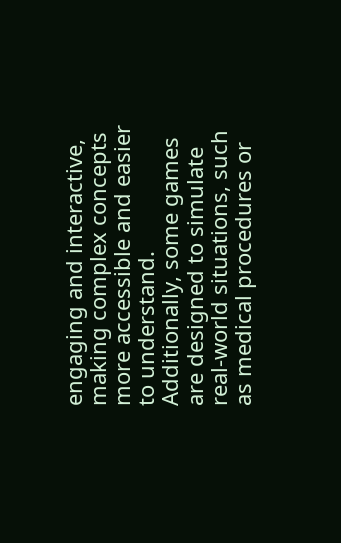engaging and interactive, making complex concepts more accessible and easier to understand. Additionally, some games are designed to simulate real-world situations, such as medical procedures or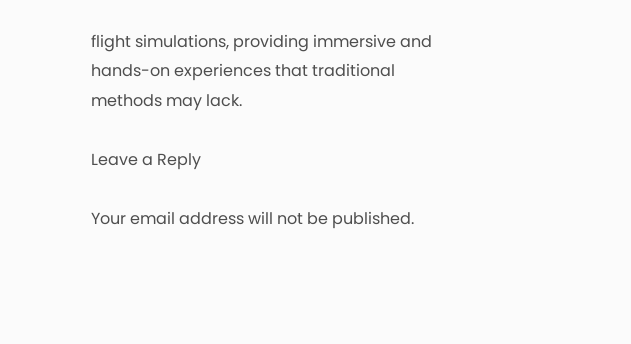flight simulations, providing immersive and hands-on experiences that traditional methods may lack.

Leave a Reply

Your email address will not be published.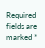Required fields are marked *